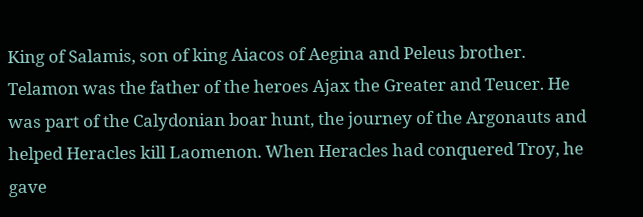King of Salamis, son of king Aiacos of Aegina and Peleus brother. Telamon was the father of the heroes Ajax the Greater and Teucer. He was part of the Calydonian boar hunt, the journey of the Argonauts and helped Heracles kill Laomenon. When Heracles had conquered Troy, he gave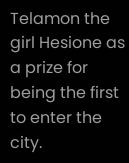Telamon the girl Hesione as a prize for being the first to enter the city.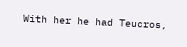With her he had Teucros,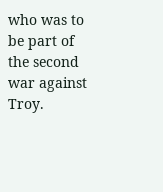who was to be part of the second war against Troy.